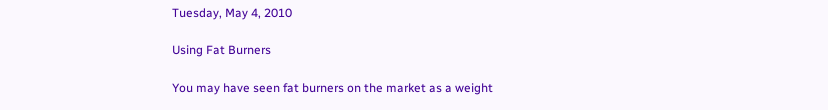Tuesday, May 4, 2010

Using Fat Burners

You may have seen fat burners on the market as a weight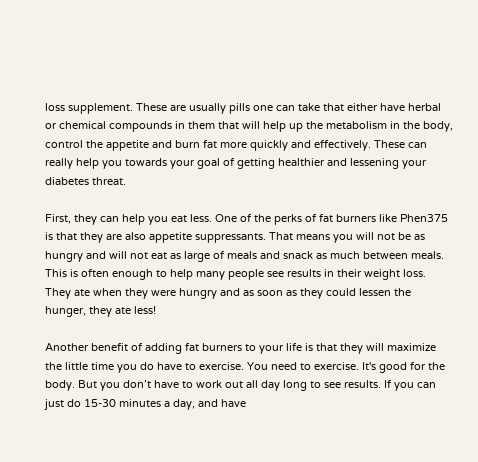loss supplement. These are usually pills one can take that either have herbal or chemical compounds in them that will help up the metabolism in the body, control the appetite and burn fat more quickly and effectively. These can really help you towards your goal of getting healthier and lessening your diabetes threat.

First, they can help you eat less. One of the perks of fat burners like Phen375 is that they are also appetite suppressants. That means you will not be as hungry and will not eat as large of meals and snack as much between meals. This is often enough to help many people see results in their weight loss. They ate when they were hungry and as soon as they could lessen the hunger, they ate less!

Another benefit of adding fat burners to your life is that they will maximize the little time you do have to exercise. You need to exercise. It's good for the body. But you don’t have to work out all day long to see results. If you can just do 15-30 minutes a day, and have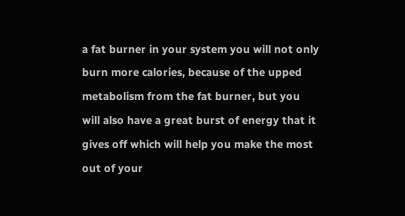a fat burner in your system you will not only burn more calories, because of the upped metabolism from the fat burner, but you will also have a great burst of energy that it gives off which will help you make the most out of your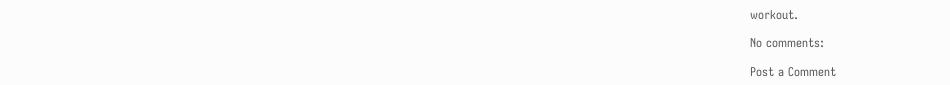workout.

No comments:

Post a Comment